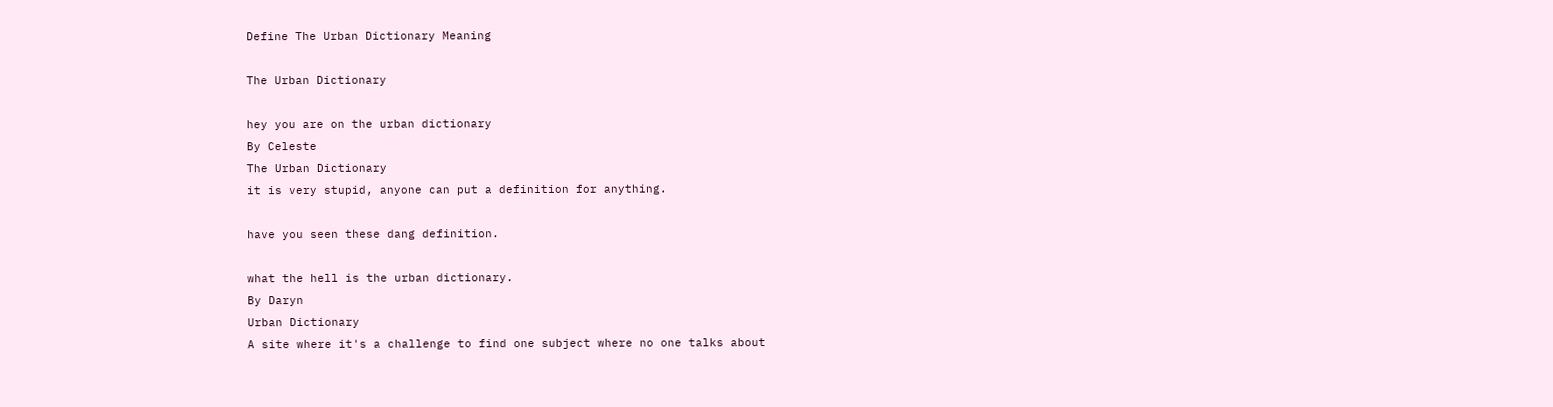Define The Urban Dictionary Meaning

The Urban Dictionary

hey you are on the urban dictionary
By Celeste
The Urban Dictionary
it is very stupid, anyone can put a definition for anything.

have you seen these dang definition.

what the hell is the urban dictionary.
By Daryn
Urban Dictionary
A site where it's a challenge to find one subject where no one talks about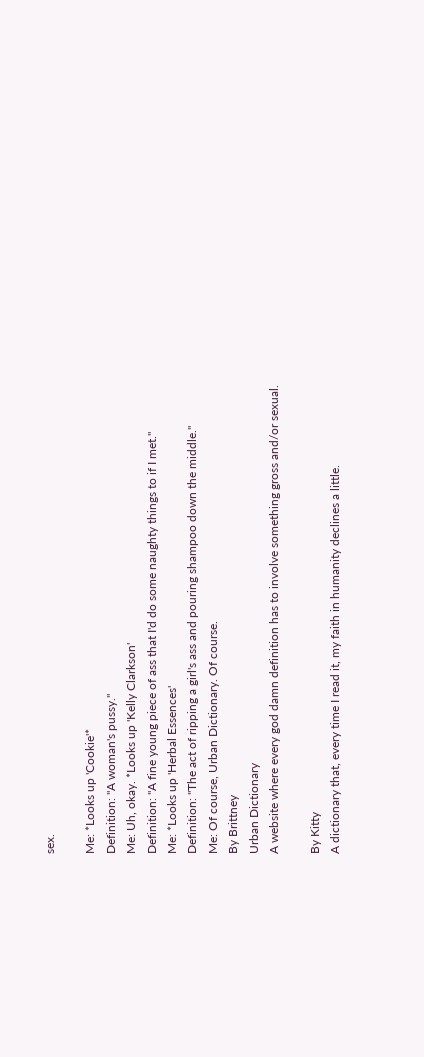sex.

Me: *Looks up 'Cookie'*
Definition: "A woman's pussy."
Me: Uh, okay. *Looks up 'Kelly Clarkson'
Definition: "A fine young piece of ass that I'd do some naughty things to if I met."
Me: *Looks up 'Herbal Essences'
Definition: "The act of ripping a girl's ass and pouring shampoo down the middle."
Me: Of course, Urban Dictionary. Of course.
By Brittney
Urban Dictionary
A website where every god damn definition has to involve something gross and/or sexual.

By Kitty
A dictionary that, every time I read it, my faith in humanity declines a little.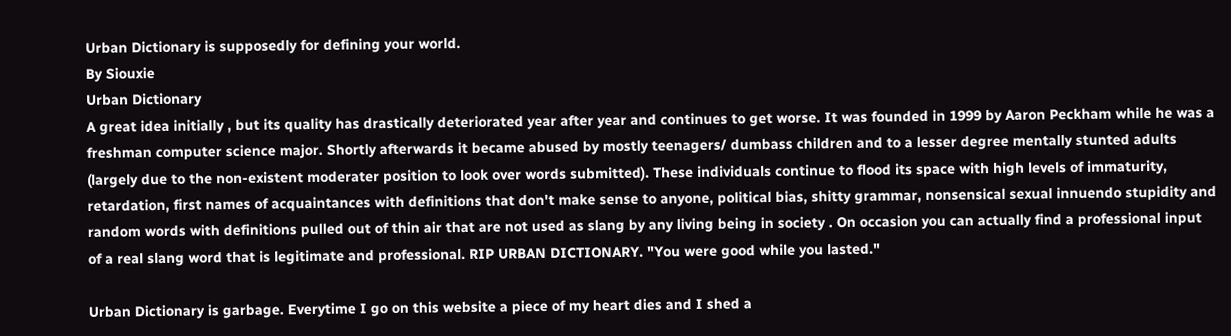Urban Dictionary is supposedly for defining your world.
By Siouxie
Urban Dictionary
A great idea initially , but its quality has drastically deteriorated year after year and continues to get worse. It was founded in 1999 by Aaron Peckham while he was a freshman computer science major. Shortly afterwards it became abused by mostly teenagers/ dumbass children and to a lesser degree mentally stunted adults (largely due to the non-existent moderater position to look over words submitted). These individuals continue to flood its space with high levels of immaturity, retardation, first names of acquaintances with definitions that don't make sense to anyone, political bias, shitty grammar, nonsensical sexual innuendo stupidity and random words with definitions pulled out of thin air that are not used as slang by any living being in society . On occasion you can actually find a professional input of a real slang word that is legitimate and professional. RIP URBAN DICTIONARY. "You were good while you lasted."

Urban Dictionary is garbage. Everytime I go on this website a piece of my heart dies and I shed a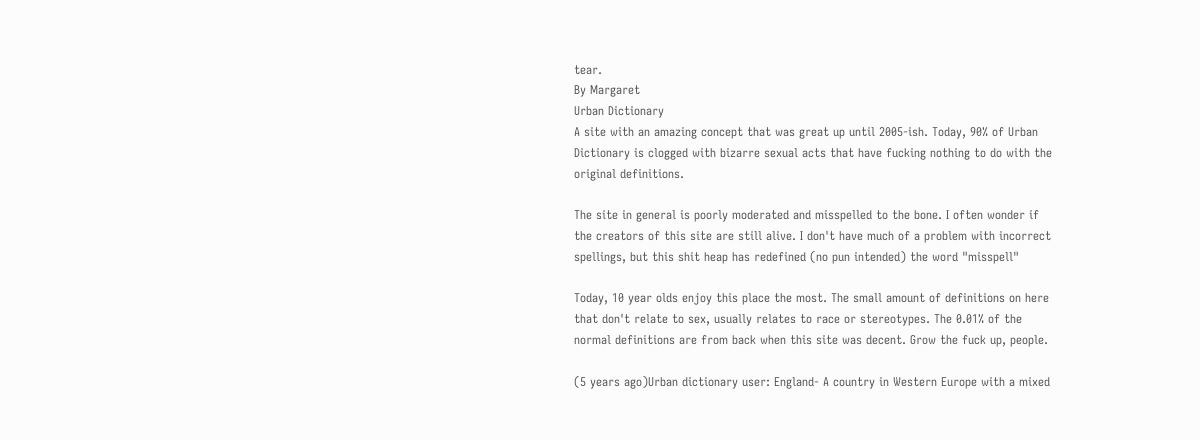tear.
By Margaret
Urban Dictionary
A site with an amazing concept that was great up until 2005-ish. Today, 90% of Urban Dictionary is clogged with bizarre sexual acts that have fucking nothing to do with the original definitions.

The site in general is poorly moderated and misspelled to the bone. I often wonder if the creators of this site are still alive. I don't have much of a problem with incorrect spellings, but this shit heap has redefined (no pun intended) the word "misspell"

Today, 10 year olds enjoy this place the most. The small amount of definitions on here that don't relate to sex, usually relates to race or stereotypes. The 0.01% of the normal definitions are from back when this site was decent. Grow the fuck up, people.

(5 years ago)Urban dictionary user: England- A country in Western Europe with a mixed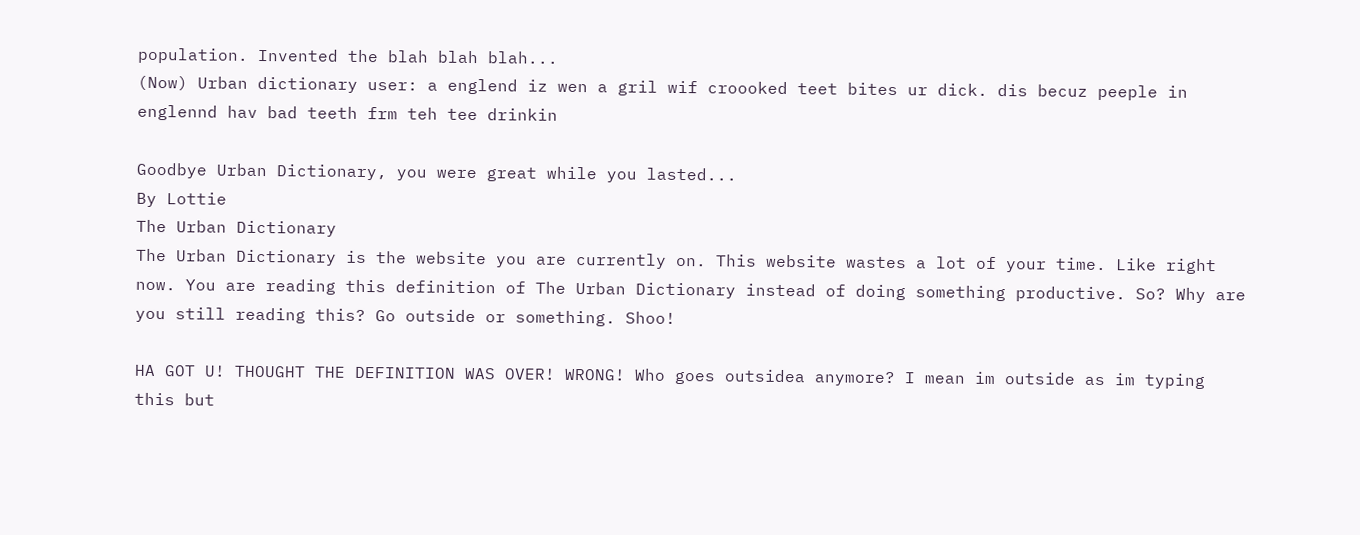population. Invented the blah blah blah...
(Now) Urban dictionary user: a englend iz wen a gril wif croooked teet bites ur dick. dis becuz peeple in englennd hav bad teeth frm teh tee drinkin

Goodbye Urban Dictionary, you were great while you lasted...
By Lottie
The Urban Dictionary
The Urban Dictionary is the website you are currently on. This website wastes a lot of your time. Like right now. You are reading this definition of The Urban Dictionary instead of doing something productive. So? Why are you still reading this? Go outside or something. Shoo!

HA GOT U! THOUGHT THE DEFINITION WAS OVER! WRONG! Who goes outsidea anymore? I mean im outside as im typing this but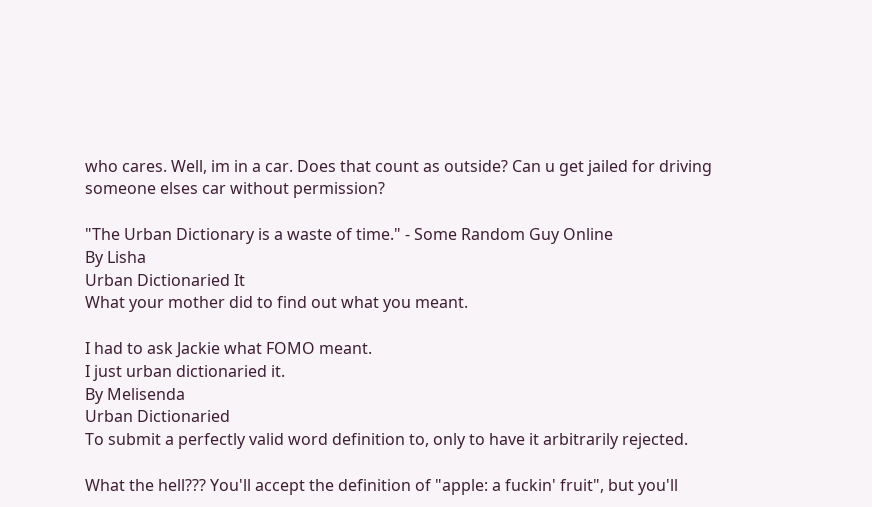who cares. Well, im in a car. Does that count as outside? Can u get jailed for driving someone elses car without permission?

"The Urban Dictionary is a waste of time." - Some Random Guy Online
By Lisha
Urban Dictionaried It
What your mother did to find out what you meant.

I had to ask Jackie what FOMO meant.
I just urban dictionaried it.
By Melisenda
Urban Dictionaried
To submit a perfectly valid word definition to, only to have it arbitrarily rejected.

What the hell??? You'll accept the definition of "apple: a fuckin' fruit", but you'll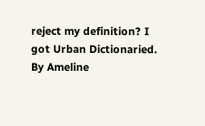reject my definition? I got Urban Dictionaried.
By Ameline